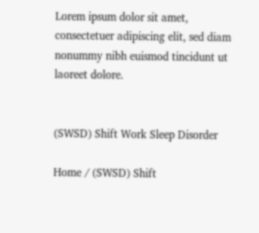Lorem ipsum dolor sit amet, consectetuer adipiscing elit, sed diam nonummy nibh euismod tincidunt ut laoreet dolore.


(SWSD) Shift Work Sleep Disorder

Home / (SWSD) Shift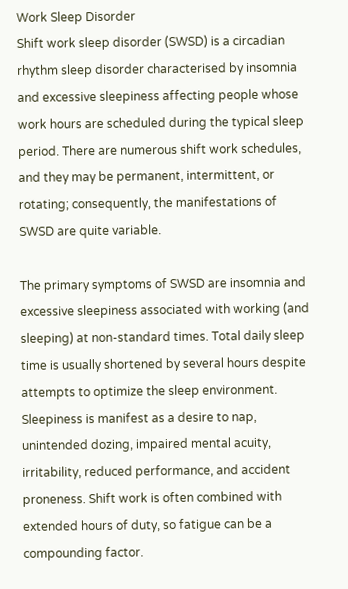Work Sleep Disorder
Shift work sleep disorder (SWSD) is a circadian rhythm sleep disorder characterised by insomnia and excessive sleepiness affecting people whose work hours are scheduled during the typical sleep period. There are numerous shift work schedules, and they may be permanent, intermittent, or rotating; consequently, the manifestations of SWSD are quite variable.

The primary symptoms of SWSD are insomnia and excessive sleepiness associated with working (and sleeping) at non-standard times. Total daily sleep time is usually shortened by several hours despite attempts to optimize the sleep environment. Sleepiness is manifest as a desire to nap, unintended dozing, impaired mental acuity, irritability, reduced performance, and accident proneness. Shift work is often combined with extended hours of duty, so fatigue can be a compounding factor.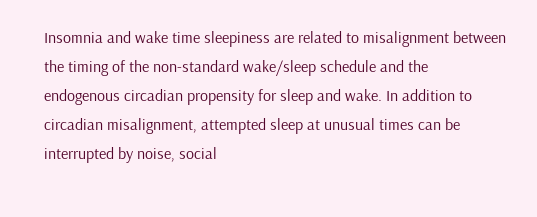Insomnia and wake time sleepiness are related to misalignment between the timing of the non-standard wake/sleep schedule and the endogenous circadian propensity for sleep and wake. In addition to circadian misalignment, attempted sleep at unusual times can be interrupted by noise, social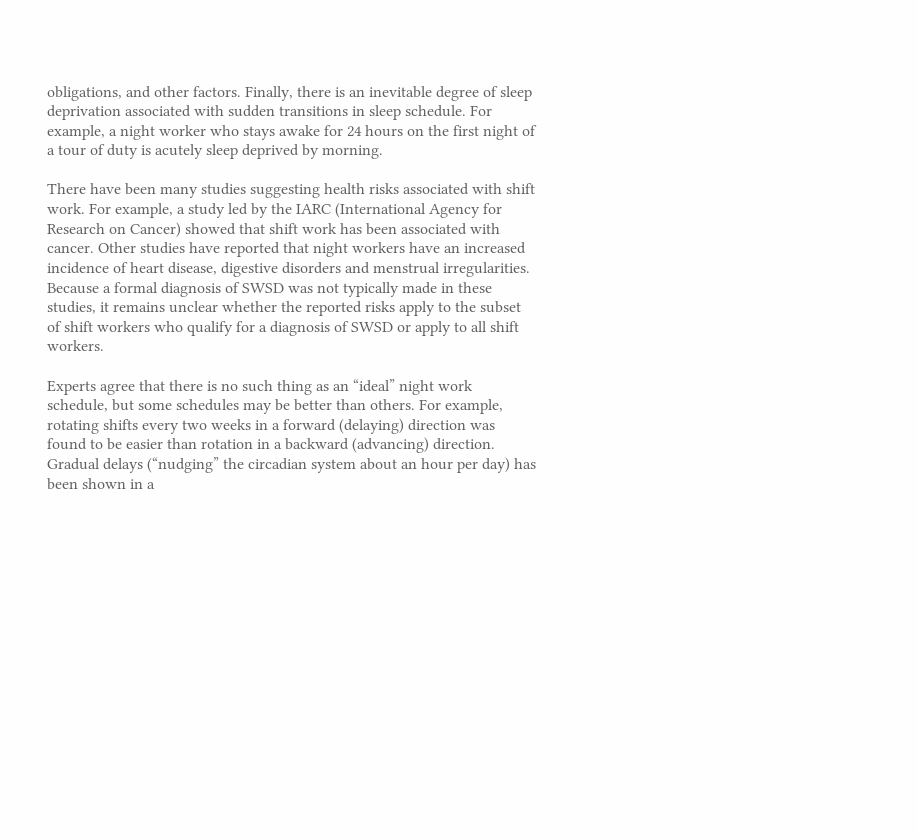obligations, and other factors. Finally, there is an inevitable degree of sleep deprivation associated with sudden transitions in sleep schedule. For example, a night worker who stays awake for 24 hours on the first night of a tour of duty is acutely sleep deprived by morning.

There have been many studies suggesting health risks associated with shift work. For example, a study led by the IARC (International Agency for Research on Cancer) showed that shift work has been associated with cancer. Other studies have reported that night workers have an increased incidence of heart disease, digestive disorders and menstrual irregularities. Because a formal diagnosis of SWSD was not typically made in these studies, it remains unclear whether the reported risks apply to the subset of shift workers who qualify for a diagnosis of SWSD or apply to all shift workers.

Experts agree that there is no such thing as an “ideal” night work schedule, but some schedules may be better than others. For example, rotating shifts every two weeks in a forward (delaying) direction was found to be easier than rotation in a backward (advancing) direction. Gradual delays (“nudging” the circadian system about an hour per day) has been shown in a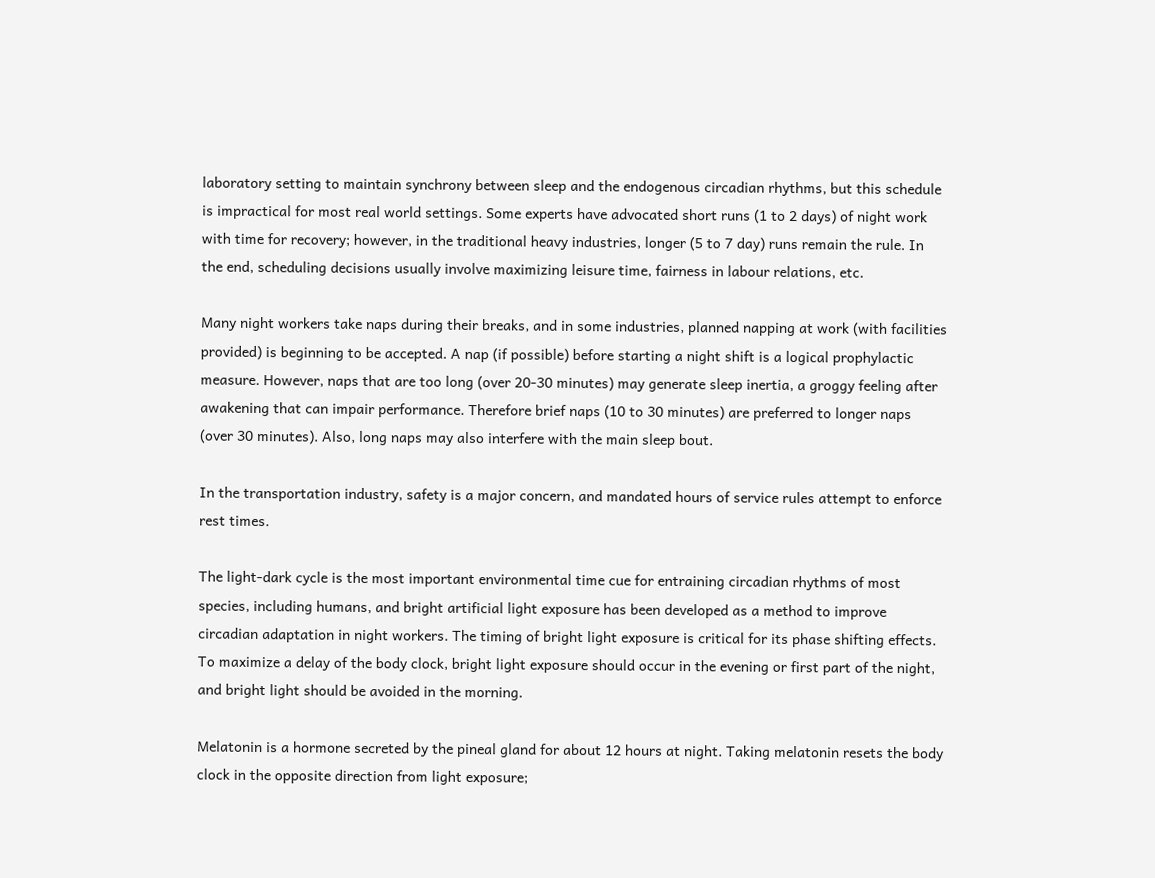laboratory setting to maintain synchrony between sleep and the endogenous circadian rhythms, but this schedule is impractical for most real world settings. Some experts have advocated short runs (1 to 2 days) of night work with time for recovery; however, in the traditional heavy industries, longer (5 to 7 day) runs remain the rule. In the end, scheduling decisions usually involve maximizing leisure time, fairness in labour relations, etc.

Many night workers take naps during their breaks, and in some industries, planned napping at work (with facilities provided) is beginning to be accepted. A nap (if possible) before starting a night shift is a logical prophylactic measure. However, naps that are too long (over 20-30 minutes) may generate sleep inertia, a groggy feeling after awakening that can impair performance. Therefore brief naps (10 to 30 minutes) are preferred to longer naps (over 30 minutes). Also, long naps may also interfere with the main sleep bout.

In the transportation industry, safety is a major concern, and mandated hours of service rules attempt to enforce rest times.

The light-dark cycle is the most important environmental time cue for entraining circadian rhythms of most species, including humans, and bright artificial light exposure has been developed as a method to improve circadian adaptation in night workers. The timing of bright light exposure is critical for its phase shifting effects. To maximize a delay of the body clock, bright light exposure should occur in the evening or first part of the night, and bright light should be avoided in the morning.

Melatonin is a hormone secreted by the pineal gland for about 12 hours at night. Taking melatonin resets the body clock in the opposite direction from light exposure;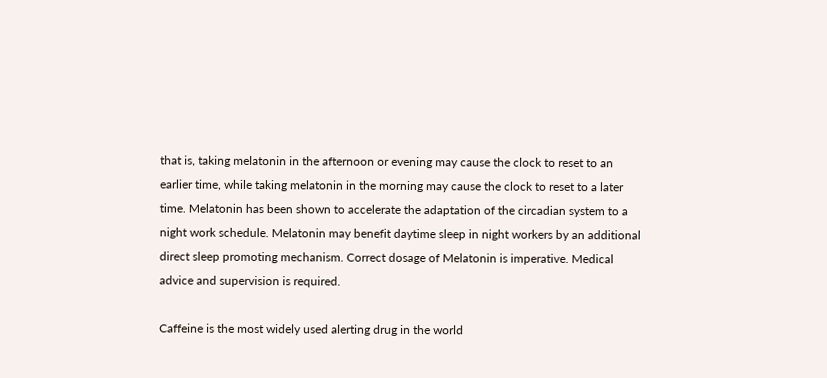that is, taking melatonin in the afternoon or evening may cause the clock to reset to an earlier time, while taking melatonin in the morning may cause the clock to reset to a later time. Melatonin has been shown to accelerate the adaptation of the circadian system to a night work schedule. Melatonin may benefit daytime sleep in night workers by an additional direct sleep promoting mechanism. Correct dosage of Melatonin is imperative. Medical advice and supervision is required.

Caffeine is the most widely used alerting drug in the world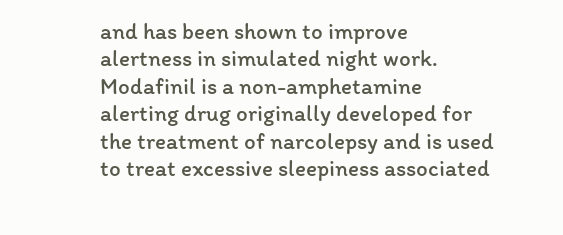and has been shown to improve alertness in simulated night work. Modafinil is a non-amphetamine alerting drug originally developed for the treatment of narcolepsy and is used to treat excessive sleepiness associated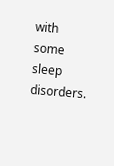with some sleep disorders.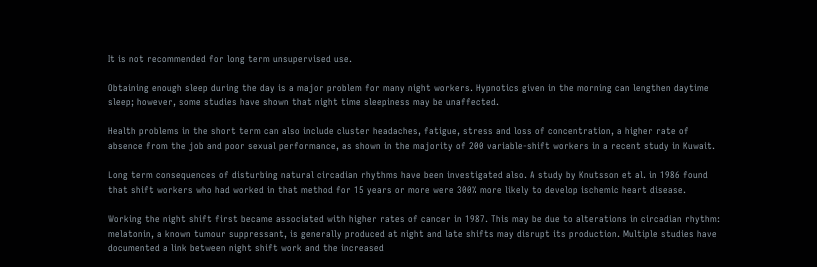It is not recommended for long term unsupervised use.

Obtaining enough sleep during the day is a major problem for many night workers. Hypnotics given in the morning can lengthen daytime sleep; however, some studies have shown that night time sleepiness may be unaffected.

Health problems in the short term can also include cluster headaches, fatigue, stress and loss of concentration, a higher rate of absence from the job and poor sexual performance, as shown in the majority of 200 variable-shift workers in a recent study in Kuwait.

Long term consequences of disturbing natural circadian rhythms have been investigated also. A study by Knutsson et al. in 1986 found that shift workers who had worked in that method for 15 years or more were 300% more likely to develop ischemic heart disease.

Working the night shift first became associated with higher rates of cancer in 1987. This may be due to alterations in circadian rhythm: melatonin, a known tumour suppressant, is generally produced at night and late shifts may disrupt its production. Multiple studies have documented a link between night shift work and the increased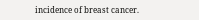incidence of breast cancer.